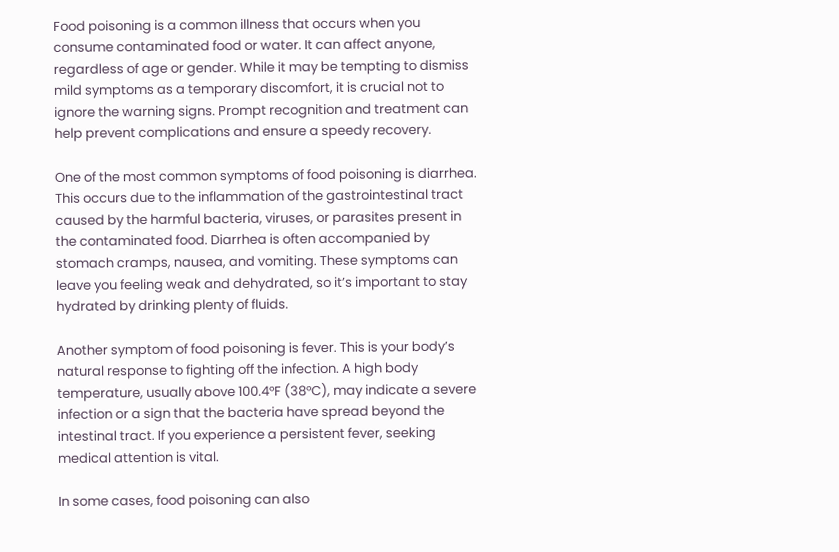Food poisoning is a common illness that occurs when you consume contaminated food or water. It can affect anyone, regardless of age or gender. While it may be tempting to dismiss mild symptoms as a temporary discomfort, it is crucial not to ignore the warning signs. Prompt recognition and treatment can help prevent complications and ensure a speedy recovery.

One of the most common symptoms of food poisoning is diarrhea. This occurs due to the inflammation of the gastrointestinal tract caused by the harmful bacteria, viruses, or parasites present in the contaminated food. Diarrhea is often accompanied by stomach cramps, nausea, and vomiting. These symptoms can leave you feeling weak and dehydrated, so it’s important to stay hydrated by drinking plenty of fluids.

Another symptom of food poisoning is fever. This is your body’s natural response to fighting off the infection. A high body temperature, usually above 100.4°F (38°C), may indicate a severe infection or a sign that the bacteria have spread beyond the intestinal tract. If you experience a persistent fever, seeking medical attention is vital.

In some cases, food poisoning can also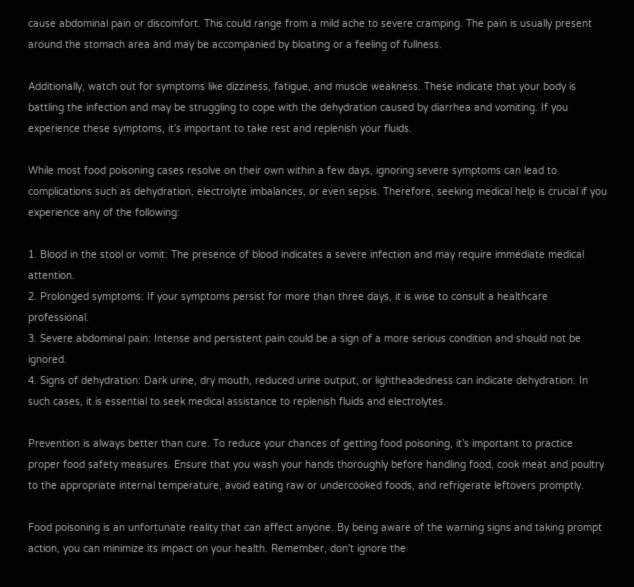cause abdominal pain or discomfort. This could range from a mild ache to severe cramping. The pain is usually present around the stomach area and may be accompanied by bloating or a feeling of fullness.

Additionally, watch out for symptoms like dizziness, fatigue, and muscle weakness. These indicate that your body is battling the infection and may be struggling to cope with the dehydration caused by diarrhea and vomiting. If you experience these symptoms, it’s important to take rest and replenish your fluids.

While most food poisoning cases resolve on their own within a few days, ignoring severe symptoms can lead to complications such as dehydration, electrolyte imbalances, or even sepsis. Therefore, seeking medical help is crucial if you experience any of the following:

1. Blood in the stool or vomit: The presence of blood indicates a severe infection and may require immediate medical attention.
2. Prolonged symptoms: If your symptoms persist for more than three days, it is wise to consult a healthcare professional.
3. Severe abdominal pain: Intense and persistent pain could be a sign of a more serious condition and should not be ignored.
4. Signs of dehydration: Dark urine, dry mouth, reduced urine output, or lightheadedness can indicate dehydration. In such cases, it is essential to seek medical assistance to replenish fluids and electrolytes.

Prevention is always better than cure. To reduce your chances of getting food poisoning, it’s important to practice proper food safety measures. Ensure that you wash your hands thoroughly before handling food, cook meat and poultry to the appropriate internal temperature, avoid eating raw or undercooked foods, and refrigerate leftovers promptly.

Food poisoning is an unfortunate reality that can affect anyone. By being aware of the warning signs and taking prompt action, you can minimize its impact on your health. Remember, don’t ignore the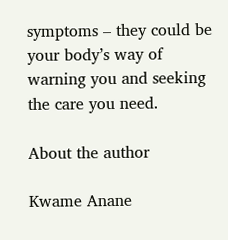symptoms – they could be your body’s way of warning you and seeking the care you need.

About the author

Kwame Anane